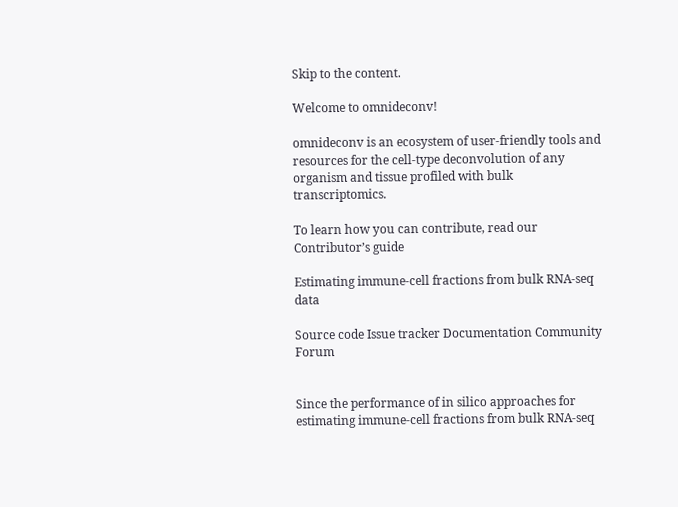Skip to the content.

Welcome to omnideconv!

omnideconv is an ecosystem of user-friendly tools and resources for the cell-type deconvolution of any organism and tissue profiled with bulk transcriptomics.

To learn how you can contribute, read our Contributor’s guide

Estimating immune-cell fractions from bulk RNA-seq data

Source code Issue tracker Documentation Community Forum


Since the performance of in silico approaches for estimating immune-cell fractions from bulk RNA-seq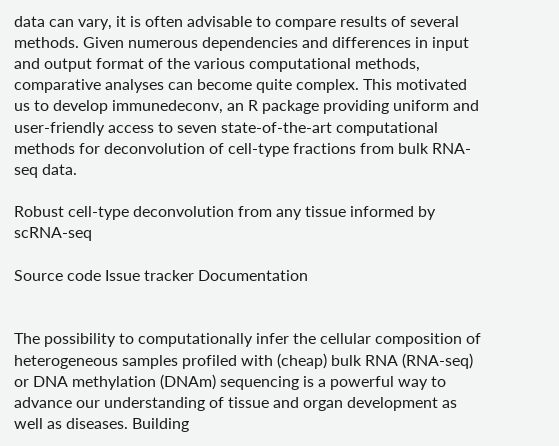data can vary, it is often advisable to compare results of several methods. Given numerous dependencies and differences in input and output format of the various computational methods, comparative analyses can become quite complex. This motivated us to develop immunedeconv, an R package providing uniform and user-friendly access to seven state-of-the-art computational methods for deconvolution of cell-type fractions from bulk RNA-seq data.

Robust cell-type deconvolution from any tissue informed by scRNA-seq

Source code Issue tracker Documentation


The possibility to computationally infer the cellular composition of heterogeneous samples profiled with (cheap) bulk RNA (RNA-seq) or DNA methylation (DNAm) sequencing is a powerful way to advance our understanding of tissue and organ development as well as diseases. Building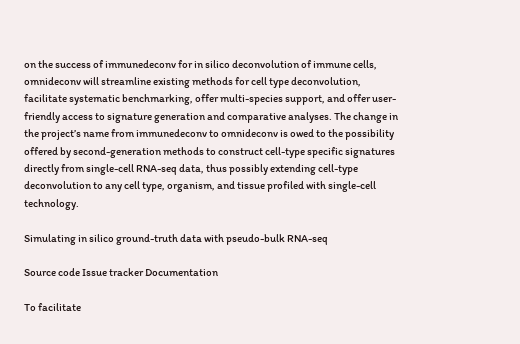on the success of immunedeconv for in silico deconvolution of immune cells, omnideconv will streamline existing methods for cell type deconvolution, facilitate systematic benchmarking, offer multi-species support, and offer user-friendly access to signature generation and comparative analyses. The change in the project’s name from immunedeconv to omnideconv is owed to the possibility offered by second-generation methods to construct cell-type specific signatures directly from single-cell RNA-seq data, thus possibly extending cell-type deconvolution to any cell type, organism, and tissue profiled with single-cell technology.

Simulating in silico ground-truth data with pseudo-bulk RNA-seq

Source code Issue tracker Documentation

To facilitate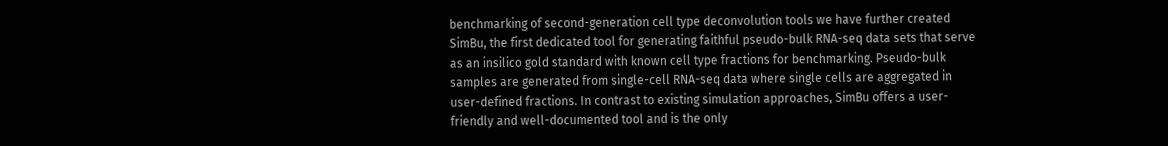benchmarking of second-generation cell type deconvolution tools we have further created SimBu, the first dedicated tool for generating faithful pseudo-bulk RNA-seq data sets that serve as an insilico gold standard with known cell type fractions for benchmarking. Pseudo-bulk samples are generated from single-cell RNA-seq data where single cells are aggregated in user-defined fractions. In contrast to existing simulation approaches, SimBu offers a user-friendly and well-documented tool and is the only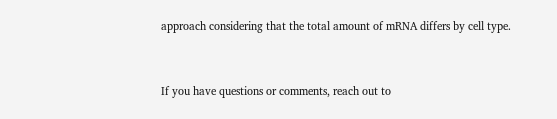approach considering that the total amount of mRNA differs by cell type.


If you have questions or comments, reach out to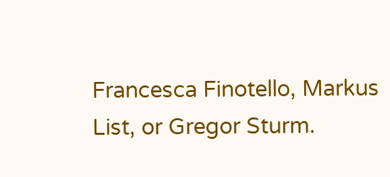Francesca Finotello, Markus List, or Gregor Sturm.